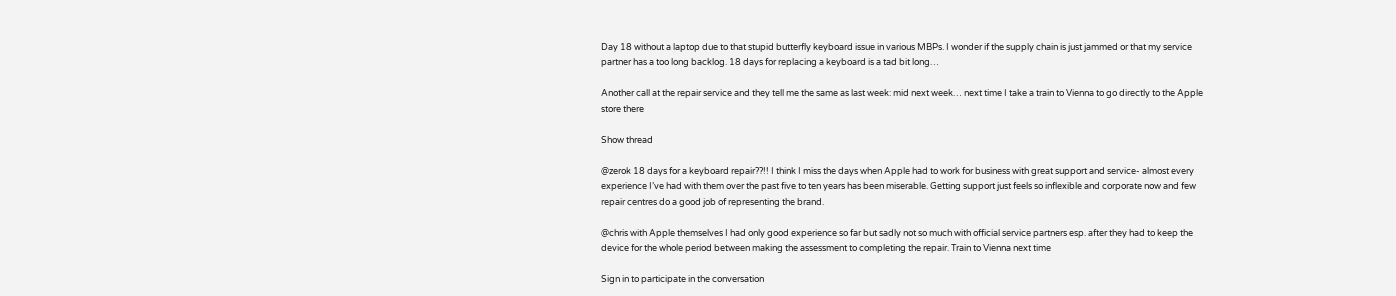Day 18 without a laptop due to that stupid butterfly keyboard issue in various MBPs. I wonder if the supply chain is just jammed or that my service partner has a too long backlog. 18 days for replacing a keyboard is a tad bit long…

Another call at the repair service and they tell me the same as last week: mid next week… next time I take a train to Vienna to go directly to the Apple store there

Show thread

@zerok 18 days for a keyboard repair??!! I think I miss the days when Apple had to work for business with great support and service- almost every experience I’ve had with them over the past five to ten years has been miserable. Getting support just feels so inflexible and corporate now and few repair centres do a good job of representing the brand.

@chris with Apple themselves I had only good experience so far but sadly not so much with official service partners esp. after they had to keep the device for the whole period between making the assessment to completing the repair. Train to Vienna next time

Sign in to participate in the conversation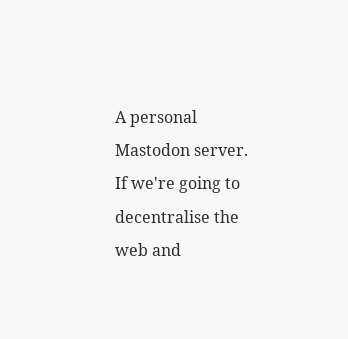A personal Mastodon server. If we're going to decentralise the web and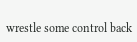wrestle some control back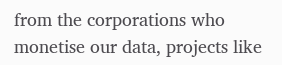from the corporations who monetise our data, projects like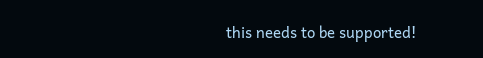this needs to be supported!